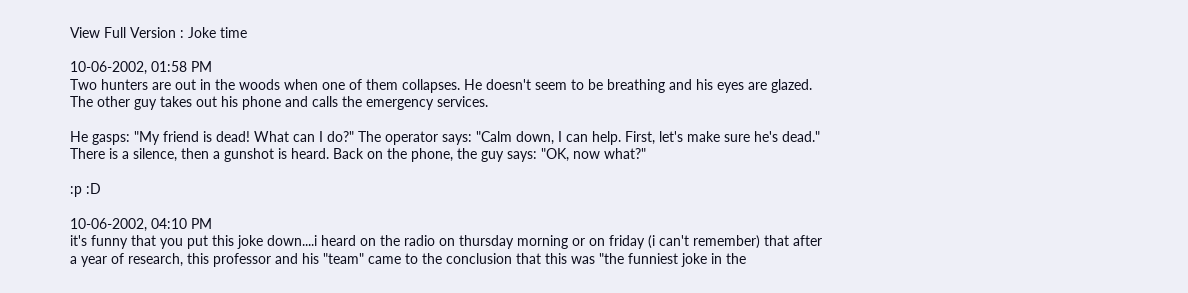View Full Version : Joke time

10-06-2002, 01:58 PM
Two hunters are out in the woods when one of them collapses. He doesn't seem to be breathing and his eyes are glazed. The other guy takes out his phone and calls the emergency services.

He gasps: "My friend is dead! What can I do?" The operator says: "Calm down, I can help. First, let's make sure he's dead." There is a silence, then a gunshot is heard. Back on the phone, the guy says: "OK, now what?"

:p :D

10-06-2002, 04:10 PM
it's funny that you put this joke down....i heard on the radio on thursday morning or on friday (i can't remember) that after a year of research, this professor and his "team" came to the conclusion that this was "the funniest joke in the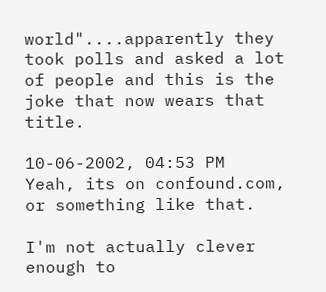world"....apparently they took polls and asked a lot of people and this is the joke that now wears that title.

10-06-2002, 04:53 PM
Yeah, its on confound.com, or something like that.

I'm not actually clever enough to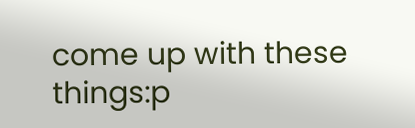come up with these things:p